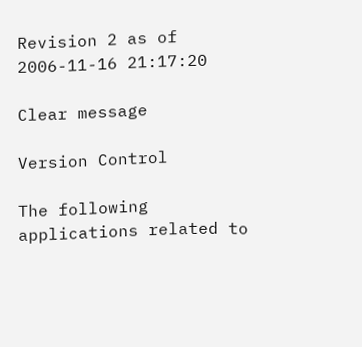Revision 2 as of 2006-11-16 21:17:20

Clear message

Version Control

The following applications related to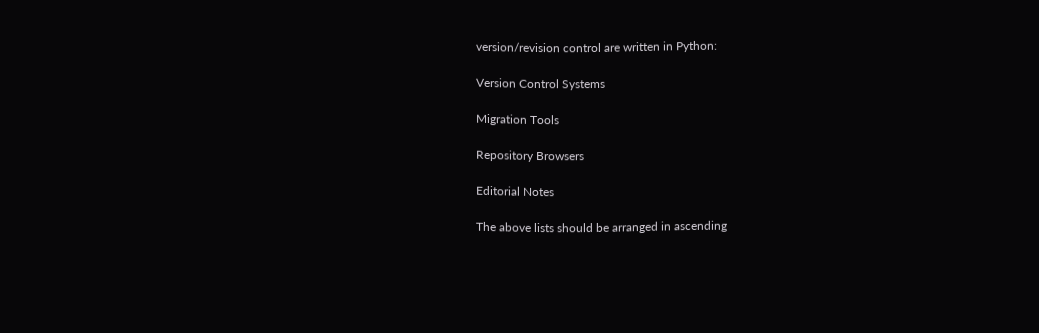version/revision control are written in Python:

Version Control Systems

Migration Tools

Repository Browsers

Editorial Notes

The above lists should be arranged in ascending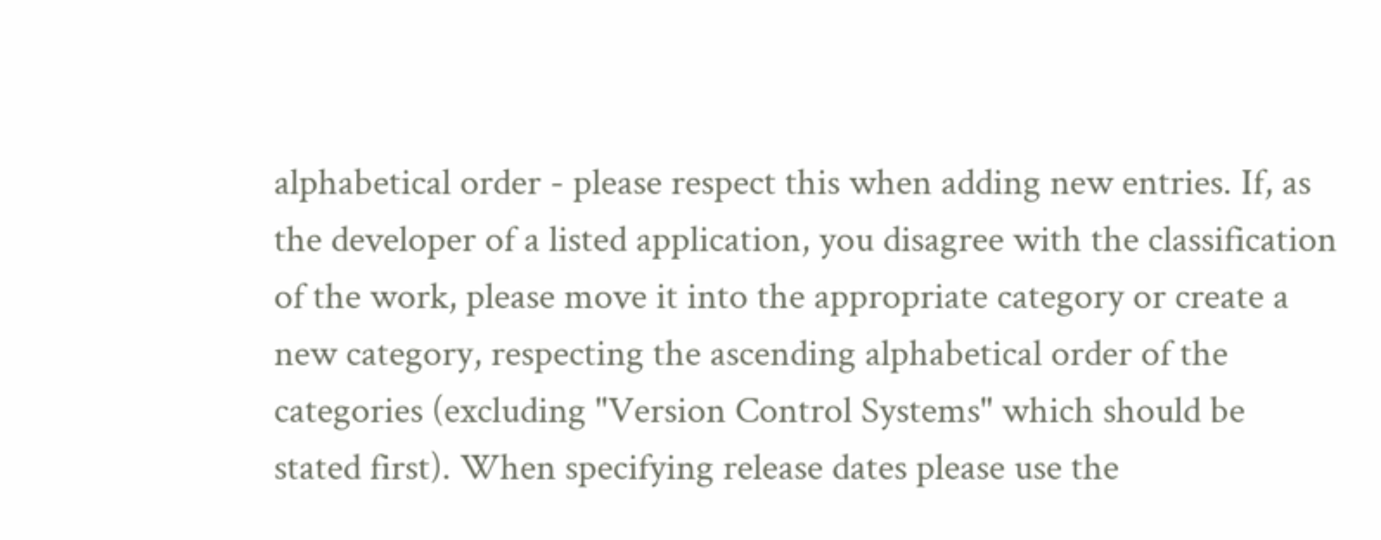alphabetical order - please respect this when adding new entries. If, as the developer of a listed application, you disagree with the classification of the work, please move it into the appropriate category or create a new category, respecting the ascending alphabetical order of the categories (excluding "Version Control Systems" which should be stated first). When specifying release dates please use the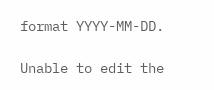format YYYY-MM-DD.

Unable to edit the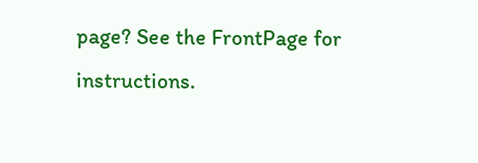page? See the FrontPage for instructions.